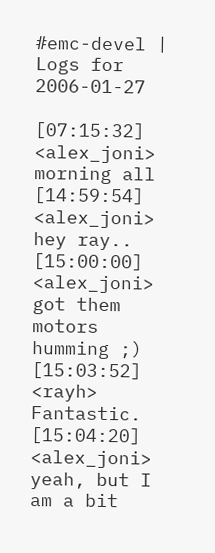#emc-devel | Logs for 2006-01-27

[07:15:32] <alex_joni> morning all
[14:59:54] <alex_joni> hey ray..
[15:00:00] <alex_joni> got them motors humming ;)
[15:03:52] <rayh> Fantastic.
[15:04:20] <alex_joni> yeah, but I am a bit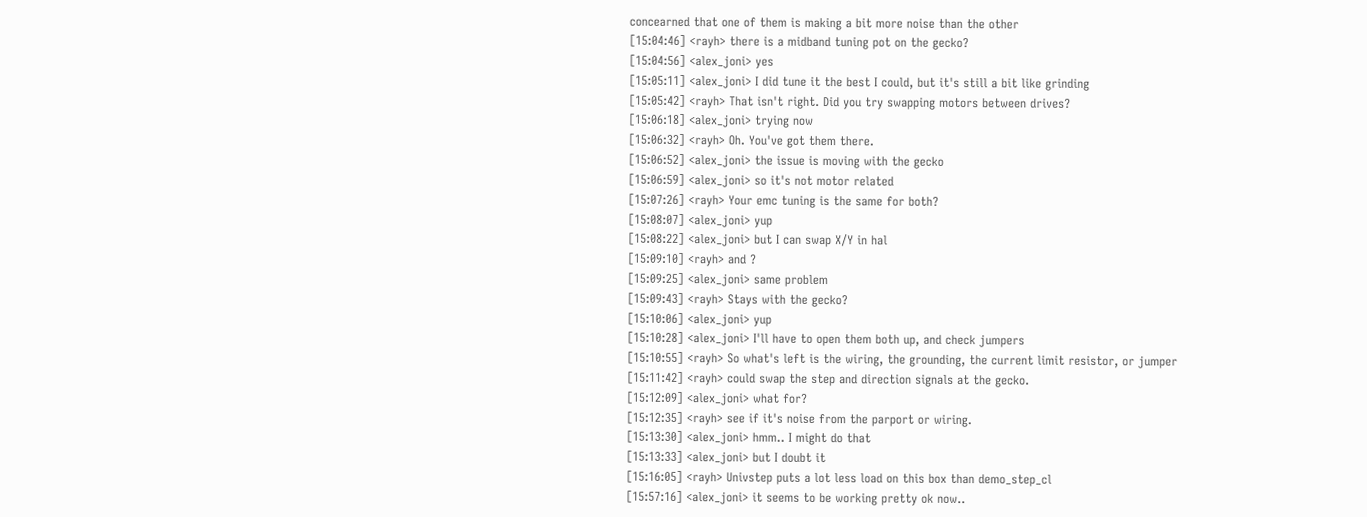concearned that one of them is making a bit more noise than the other
[15:04:46] <rayh> there is a midband tuning pot on the gecko?
[15:04:56] <alex_joni> yes
[15:05:11] <alex_joni> I did tune it the best I could, but it's still a bit like grinding
[15:05:42] <rayh> That isn't right. Did you try swapping motors between drives?
[15:06:18] <alex_joni> trying now
[15:06:32] <rayh> Oh. You've got them there.
[15:06:52] <alex_joni> the issue is moving with the gecko
[15:06:59] <alex_joni> so it's not motor related
[15:07:26] <rayh> Your emc tuning is the same for both?
[15:08:07] <alex_joni> yup
[15:08:22] <alex_joni> but I can swap X/Y in hal
[15:09:10] <rayh> and ?
[15:09:25] <alex_joni> same problem
[15:09:43] <rayh> Stays with the gecko?
[15:10:06] <alex_joni> yup
[15:10:28] <alex_joni> I'll have to open them both up, and check jumpers
[15:10:55] <rayh> So what's left is the wiring, the grounding, the current limit resistor, or jumper
[15:11:42] <rayh> could swap the step and direction signals at the gecko.
[15:12:09] <alex_joni> what for?
[15:12:35] <rayh> see if it's noise from the parport or wiring.
[15:13:30] <alex_joni> hmm.. I might do that
[15:13:33] <alex_joni> but I doubt it
[15:16:05] <rayh> Univstep puts a lot less load on this box than demo_step_cl
[15:57:16] <alex_joni> it seems to be working pretty ok now..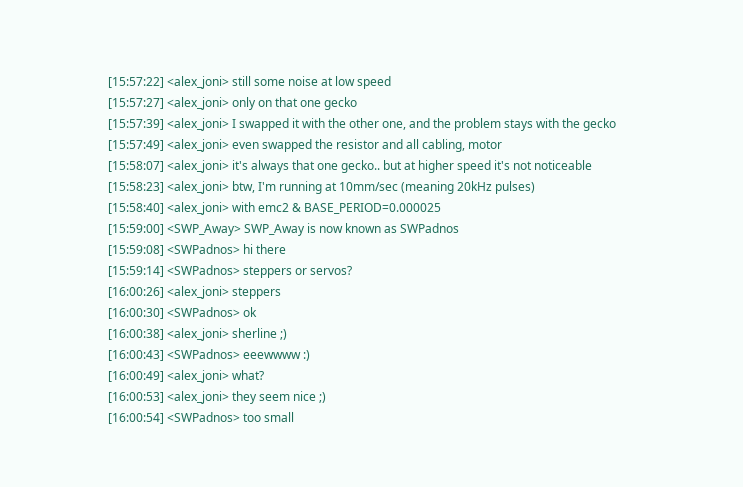[15:57:22] <alex_joni> still some noise at low speed
[15:57:27] <alex_joni> only on that one gecko
[15:57:39] <alex_joni> I swapped it with the other one, and the problem stays with the gecko
[15:57:49] <alex_joni> even swapped the resistor and all cabling, motor
[15:58:07] <alex_joni> it's always that one gecko.. but at higher speed it's not noticeable
[15:58:23] <alex_joni> btw, I'm running at 10mm/sec (meaning 20kHz pulses)
[15:58:40] <alex_joni> with emc2 & BASE_PERIOD=0.000025
[15:59:00] <SWP_Away> SWP_Away is now known as SWPadnos
[15:59:08] <SWPadnos> hi there
[15:59:14] <SWPadnos> steppers or servos?
[16:00:26] <alex_joni> steppers
[16:00:30] <SWPadnos> ok
[16:00:38] <alex_joni> sherline ;)
[16:00:43] <SWPadnos> eeewwww :)
[16:00:49] <alex_joni> what?
[16:00:53] <alex_joni> they seem nice ;)
[16:00:54] <SWPadnos> too small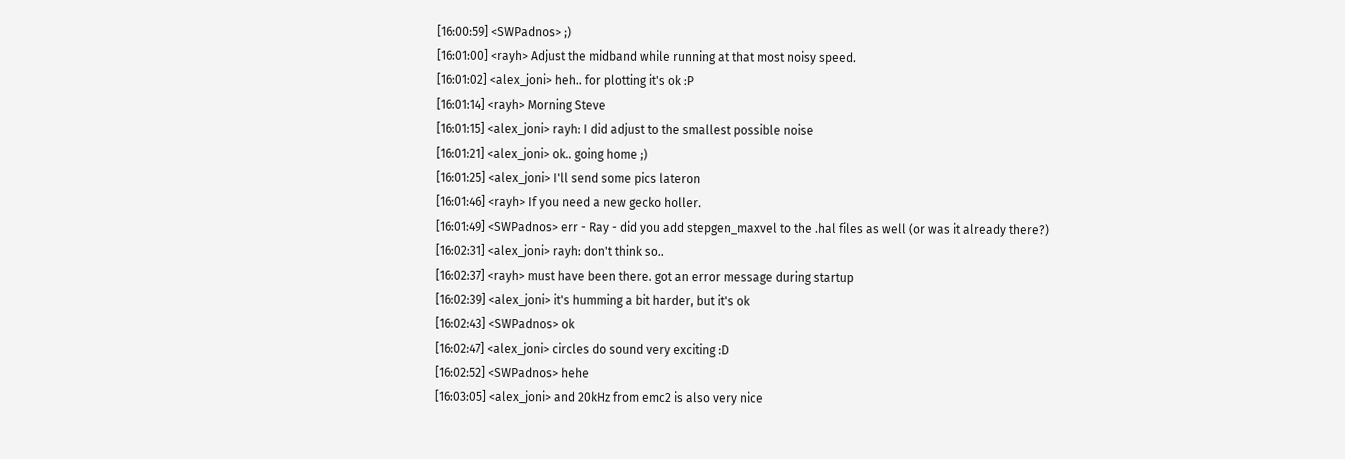[16:00:59] <SWPadnos> ;)
[16:01:00] <rayh> Adjust the midband while running at that most noisy speed.
[16:01:02] <alex_joni> heh.. for plotting it's ok :P
[16:01:14] <rayh> Morning Steve
[16:01:15] <alex_joni> rayh: I did adjust to the smallest possible noise
[16:01:21] <alex_joni> ok.. going home ;)
[16:01:25] <alex_joni> I'll send some pics lateron
[16:01:46] <rayh> If you need a new gecko holler.
[16:01:49] <SWPadnos> err - Ray - did you add stepgen_maxvel to the .hal files as well (or was it already there?)
[16:02:31] <alex_joni> rayh: don't think so..
[16:02:37] <rayh> must have been there. got an error message during startup
[16:02:39] <alex_joni> it's humming a bit harder, but it's ok
[16:02:43] <SWPadnos> ok
[16:02:47] <alex_joni> circles do sound very exciting :D
[16:02:52] <SWPadnos> hehe
[16:03:05] <alex_joni> and 20kHz from emc2 is also very nice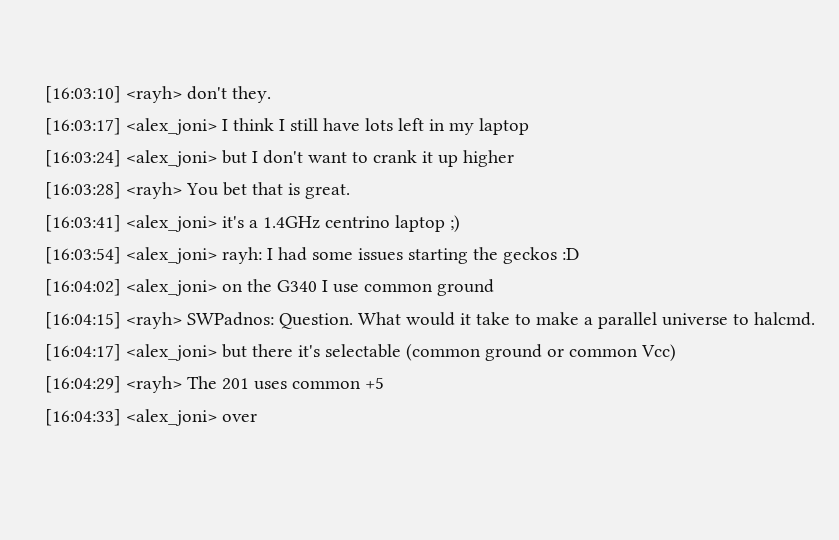[16:03:10] <rayh> don't they.
[16:03:17] <alex_joni> I think I still have lots left in my laptop
[16:03:24] <alex_joni> but I don't want to crank it up higher
[16:03:28] <rayh> You bet that is great.
[16:03:41] <alex_joni> it's a 1.4GHz centrino laptop ;)
[16:03:54] <alex_joni> rayh: I had some issues starting the geckos :D
[16:04:02] <alex_joni> on the G340 I use common ground
[16:04:15] <rayh> SWPadnos: Question. What would it take to make a parallel universe to halcmd.
[16:04:17] <alex_joni> but there it's selectable (common ground or common Vcc)
[16:04:29] <rayh> The 201 uses common +5
[16:04:33] <alex_joni> over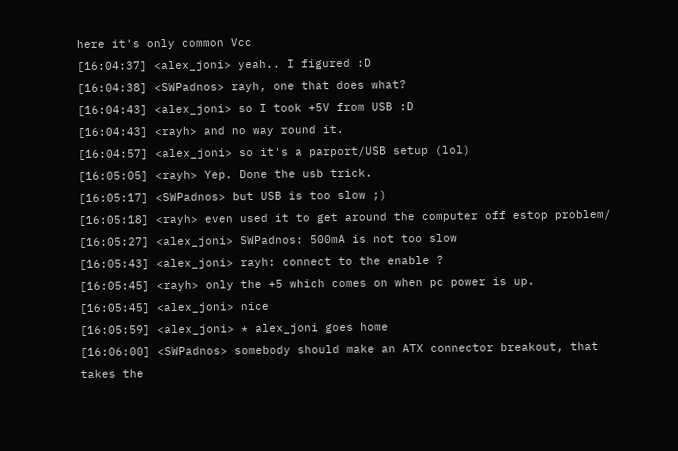here it's only common Vcc
[16:04:37] <alex_joni> yeah.. I figured :D
[16:04:38] <SWPadnos> rayh, one that does what?
[16:04:43] <alex_joni> so I took +5V from USB :D
[16:04:43] <rayh> and no way round it.
[16:04:57] <alex_joni> so it's a parport/USB setup (lol)
[16:05:05] <rayh> Yep. Done the usb trick.
[16:05:17] <SWPadnos> but USB is too slow ;)
[16:05:18] <rayh> even used it to get around the computer off estop problem/
[16:05:27] <alex_joni> SWPadnos: 500mA is not too slow
[16:05:43] <alex_joni> rayh: connect to the enable ?
[16:05:45] <rayh> only the +5 which comes on when pc power is up.
[16:05:45] <alex_joni> nice
[16:05:59] <alex_joni> * alex_joni goes home
[16:06:00] <SWPadnos> somebody should make an ATX connector breakout, that takes the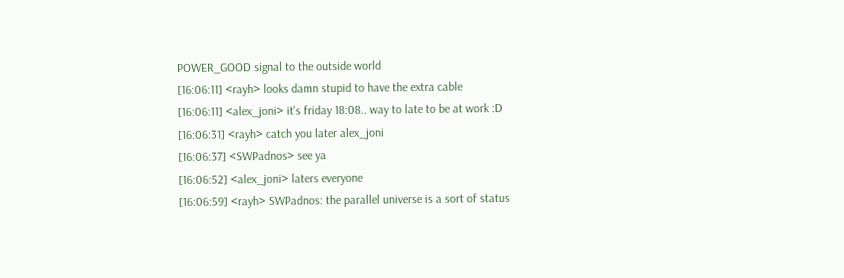POWER_GOOD signal to the outside world
[16:06:11] <rayh> looks damn stupid to have the extra cable
[16:06:11] <alex_joni> it's friday 18:08.. way to late to be at work :D
[16:06:31] <rayh> catch you later alex_joni
[16:06:37] <SWPadnos> see ya
[16:06:52] <alex_joni> laters everyone
[16:06:59] <rayh> SWPadnos: the parallel universe is a sort of status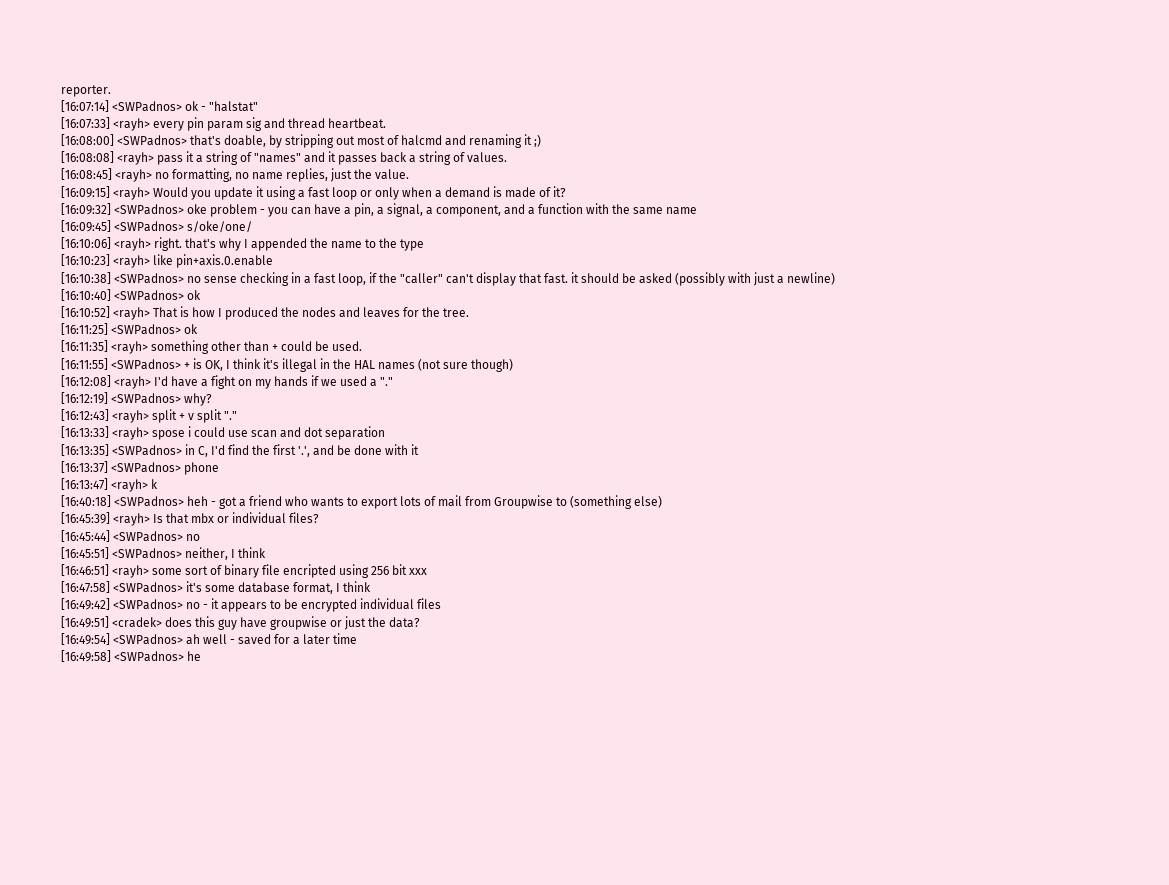reporter.
[16:07:14] <SWPadnos> ok - "halstat"
[16:07:33] <rayh> every pin param sig and thread heartbeat.
[16:08:00] <SWPadnos> that's doable, by stripping out most of halcmd and renaming it ;)
[16:08:08] <rayh> pass it a string of "names" and it passes back a string of values.
[16:08:45] <rayh> no formatting, no name replies, just the value.
[16:09:15] <rayh> Would you update it using a fast loop or only when a demand is made of it?
[16:09:32] <SWPadnos> oke problem - you can have a pin, a signal, a component, and a function with the same name
[16:09:45] <SWPadnos> s/oke/one/
[16:10:06] <rayh> right. that's why I appended the name to the type
[16:10:23] <rayh> like pin+axis.0.enable
[16:10:38] <SWPadnos> no sense checking in a fast loop, if the "caller" can't display that fast. it should be asked (possibly with just a newline)
[16:10:40] <SWPadnos> ok
[16:10:52] <rayh> That is how I produced the nodes and leaves for the tree.
[16:11:25] <SWPadnos> ok
[16:11:35] <rayh> something other than + could be used.
[16:11:55] <SWPadnos> + is OK, I think it's illegal in the HAL names (not sure though)
[16:12:08] <rayh> I'd have a fight on my hands if we used a "."
[16:12:19] <SWPadnos> why?
[16:12:43] <rayh> split + v split "."
[16:13:33] <rayh> spose i could use scan and dot separation
[16:13:35] <SWPadnos> in C, I'd find the first '.', and be done with it
[16:13:37] <SWPadnos> phone
[16:13:47] <rayh> k
[16:40:18] <SWPadnos> heh - got a friend who wants to export lots of mail from Groupwise to (something else)
[16:45:39] <rayh> Is that mbx or individual files?
[16:45:44] <SWPadnos> no
[16:45:51] <SWPadnos> neither, I think
[16:46:51] <rayh> some sort of binary file encripted using 256 bit xxx
[16:47:58] <SWPadnos> it's some database format, I think
[16:49:42] <SWPadnos> no - it appears to be encrypted individual files
[16:49:51] <cradek> does this guy have groupwise or just the data?
[16:49:54] <SWPadnos> ah well - saved for a later time
[16:49:58] <SWPadnos> he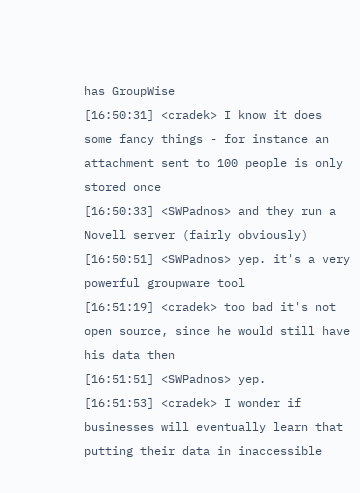has GroupWise
[16:50:31] <cradek> I know it does some fancy things - for instance an attachment sent to 100 people is only stored once
[16:50:33] <SWPadnos> and they run a Novell server (fairly obviously)
[16:50:51] <SWPadnos> yep. it's a very powerful groupware tool
[16:51:19] <cradek> too bad it's not open source, since he would still have his data then
[16:51:51] <SWPadnos> yep.
[16:51:53] <cradek> I wonder if businesses will eventually learn that putting their data in inaccessible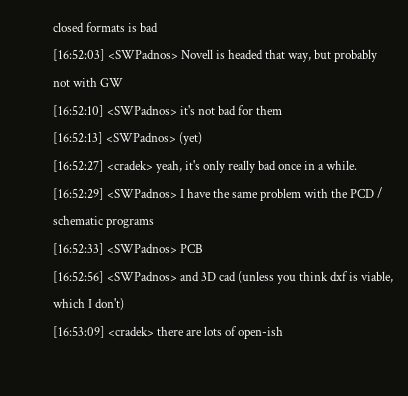closed formats is bad
[16:52:03] <SWPadnos> Novell is headed that way, but probably not with GW
[16:52:10] <SWPadnos> it's not bad for them
[16:52:13] <SWPadnos> (yet)
[16:52:27] <cradek> yeah, it's only really bad once in a while.
[16:52:29] <SWPadnos> I have the same problem with the PCD / schematic programs
[16:52:33] <SWPadnos> PCB
[16:52:56] <SWPadnos> and 3D cad (unless you think dxf is viable, which I don't)
[16:53:09] <cradek> there are lots of open-ish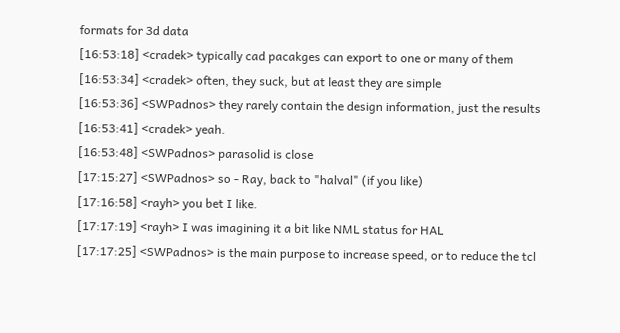formats for 3d data
[16:53:18] <cradek> typically cad pacakges can export to one or many of them
[16:53:34] <cradek> often, they suck, but at least they are simple
[16:53:36] <SWPadnos> they rarely contain the design information, just the results
[16:53:41] <cradek> yeah.
[16:53:48] <SWPadnos> parasolid is close
[17:15:27] <SWPadnos> so - Ray, back to "halval" (if you like)
[17:16:58] <rayh> you bet I like.
[17:17:19] <rayh> I was imagining it a bit like NML status for HAL
[17:17:25] <SWPadnos> is the main purpose to increase speed, or to reduce the tcl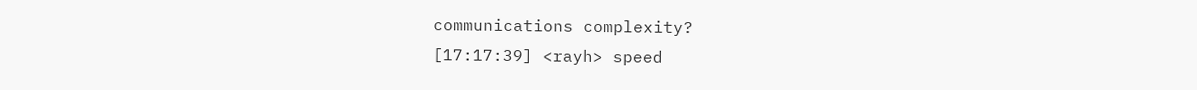communications complexity?
[17:17:39] <rayh> speed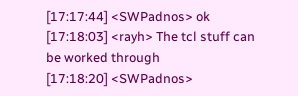[17:17:44] <SWPadnos> ok
[17:18:03] <rayh> The tcl stuff can be worked through
[17:18:20] <SWPadnos>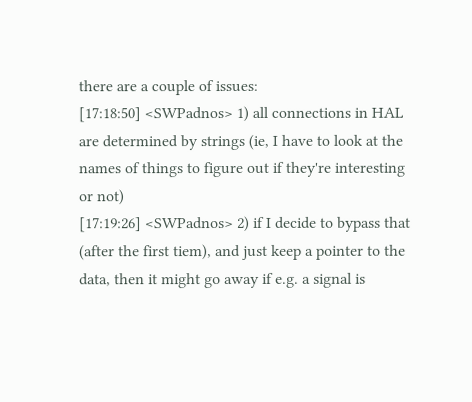there are a couple of issues:
[17:18:50] <SWPadnos> 1) all connections in HAL are determined by strings (ie, I have to look at the names of things to figure out if they're interesting or not)
[17:19:26] <SWPadnos> 2) if I decide to bypass that (after the first tiem), and just keep a pointer to the data, then it might go away if e.g. a signal is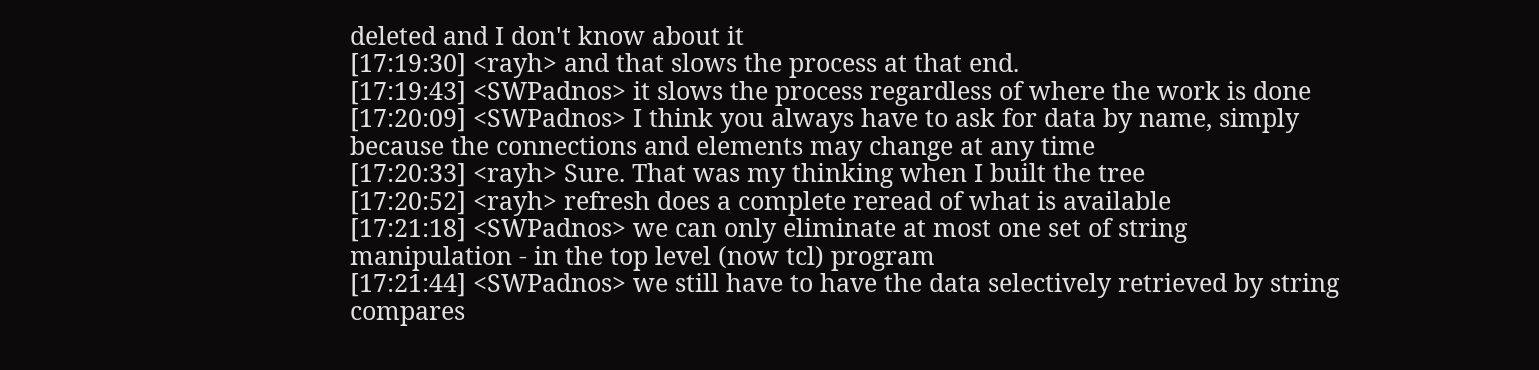deleted and I don't know about it
[17:19:30] <rayh> and that slows the process at that end.
[17:19:43] <SWPadnos> it slows the process regardless of where the work is done
[17:20:09] <SWPadnos> I think you always have to ask for data by name, simply because the connections and elements may change at any time
[17:20:33] <rayh> Sure. That was my thinking when I built the tree
[17:20:52] <rayh> refresh does a complete reread of what is available
[17:21:18] <SWPadnos> we can only eliminate at most one set of string manipulation - in the top level (now tcl) program
[17:21:44] <SWPadnos> we still have to have the data selectively retrieved by string compares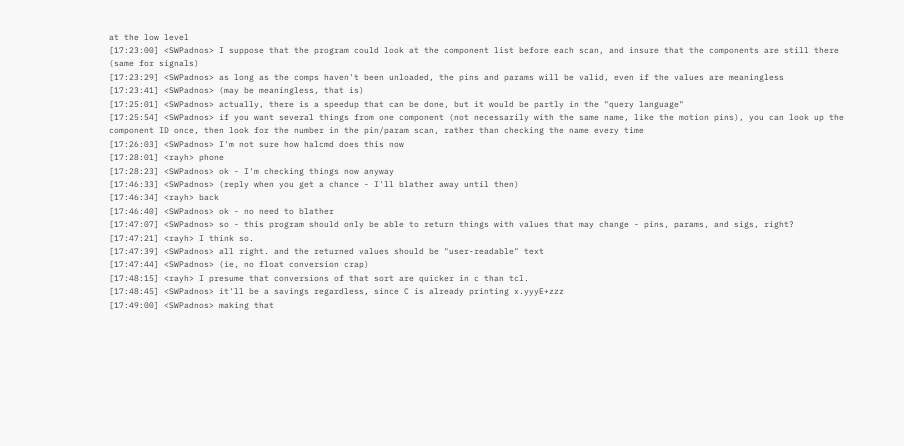at the low level
[17:23:00] <SWPadnos> I suppose that the program could look at the component list before each scan, and insure that the components are still there (same for signals)
[17:23:29] <SWPadnos> as long as the comps haven't been unloaded, the pins and params will be valid, even if the values are meaningless
[17:23:41] <SWPadnos> (may be meaningless, that is)
[17:25:01] <SWPadnos> actually, there is a speedup that can be done, but it would be partly in the "query language"
[17:25:54] <SWPadnos> if you want several things from one component (not necessarily with the same name, like the motion pins), you can look up the component ID once, then look for the number in the pin/param scan, rather than checking the name every time
[17:26:03] <SWPadnos> I'm not sure how halcmd does this now
[17:28:01] <rayh> phone
[17:28:23] <SWPadnos> ok - I'm checking things now anyway
[17:46:33] <SWPadnos> (reply when you get a chance - I'll blather away until then)
[17:46:34] <rayh> back
[17:46:40] <SWPadnos> ok - no need to blather
[17:47:07] <SWPadnos> so - this program should only be able to return things with values that may change - pins, params, and sigs, right?
[17:47:21] <rayh> I think so.
[17:47:39] <SWPadnos> all right. and the returned values should be "user-readable" text
[17:47:44] <SWPadnos> (ie, no float conversion crap)
[17:48:15] <rayh> I presume that conversions of that sort are quicker in c than tcl.
[17:48:45] <SWPadnos> it'll be a savings regardless, since C is already printing x.yyyE+zzz
[17:49:00] <SWPadnos> making that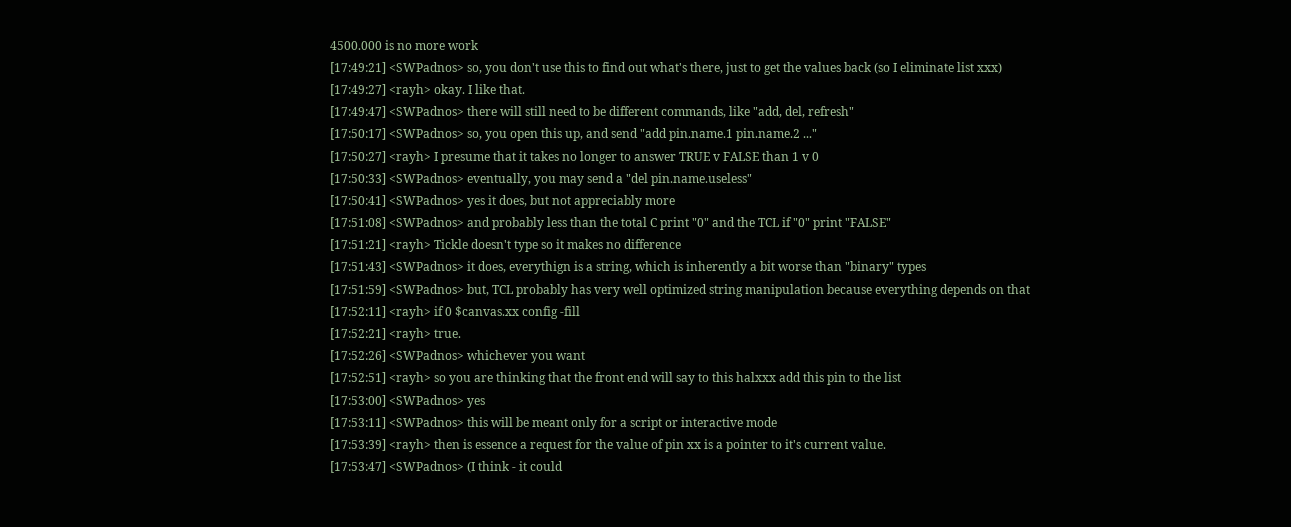4500.000 is no more work
[17:49:21] <SWPadnos> so, you don't use this to find out what's there, just to get the values back (so I eliminate list xxx)
[17:49:27] <rayh> okay. I like that.
[17:49:47] <SWPadnos> there will still need to be different commands, like "add, del, refresh"
[17:50:17] <SWPadnos> so, you open this up, and send "add pin.name.1 pin.name.2 ..."
[17:50:27] <rayh> I presume that it takes no longer to answer TRUE v FALSE than 1 v 0
[17:50:33] <SWPadnos> eventually, you may send a "del pin.name.useless"
[17:50:41] <SWPadnos> yes it does, but not appreciably more
[17:51:08] <SWPadnos> and probably less than the total C print "0" and the TCL if "0" print "FALSE"
[17:51:21] <rayh> Tickle doesn't type so it makes no difference
[17:51:43] <SWPadnos> it does, everythign is a string, which is inherently a bit worse than "binary" types
[17:51:59] <SWPadnos> but, TCL probably has very well optimized string manipulation because everything depends on that
[17:52:11] <rayh> if 0 $canvas.xx config -fill
[17:52:21] <rayh> true.
[17:52:26] <SWPadnos> whichever you want
[17:52:51] <rayh> so you are thinking that the front end will say to this halxxx add this pin to the list
[17:53:00] <SWPadnos> yes
[17:53:11] <SWPadnos> this will be meant only for a script or interactive mode
[17:53:39] <rayh> then is essence a request for the value of pin xx is a pointer to it's current value.
[17:53:47] <SWPadnos> (I think - it could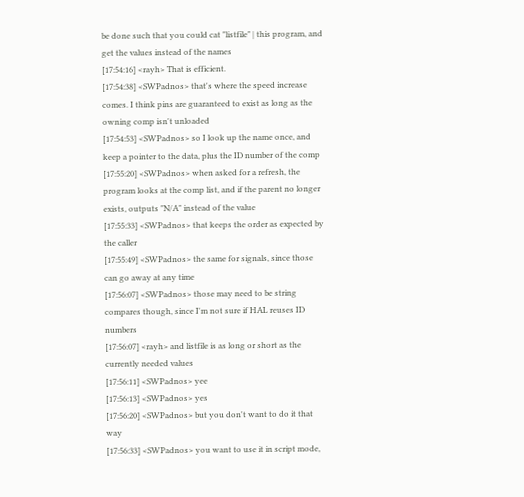be done such that you could cat "listfile" | this program, and get the values instead of the names
[17:54:16] <rayh> That is efficient.
[17:54:38] <SWPadnos> that's where the speed increase comes. I think pins are guaranteed to exist as long as the owning comp isn't unloaded
[17:54:53] <SWPadnos> so I look up the name once, and keep a pointer to the data, plus the ID number of the comp
[17:55:20] <SWPadnos> when asked for a refresh, the program looks at the comp list, and if the parent no longer exists, outputs "N/A" instead of the value
[17:55:33] <SWPadnos> that keeps the order as expected by the caller
[17:55:49] <SWPadnos> the same for signals, since those can go away at any time
[17:56:07] <SWPadnos> those may need to be string compares though, since I'm not sure if HAL reuses ID numbers
[17:56:07] <rayh> and listfile is as long or short as the currently needed values
[17:56:11] <SWPadnos> yee
[17:56:13] <SWPadnos> yes
[17:56:20] <SWPadnos> but you don't want to do it that way
[17:56:33] <SWPadnos> you want to use it in script mode,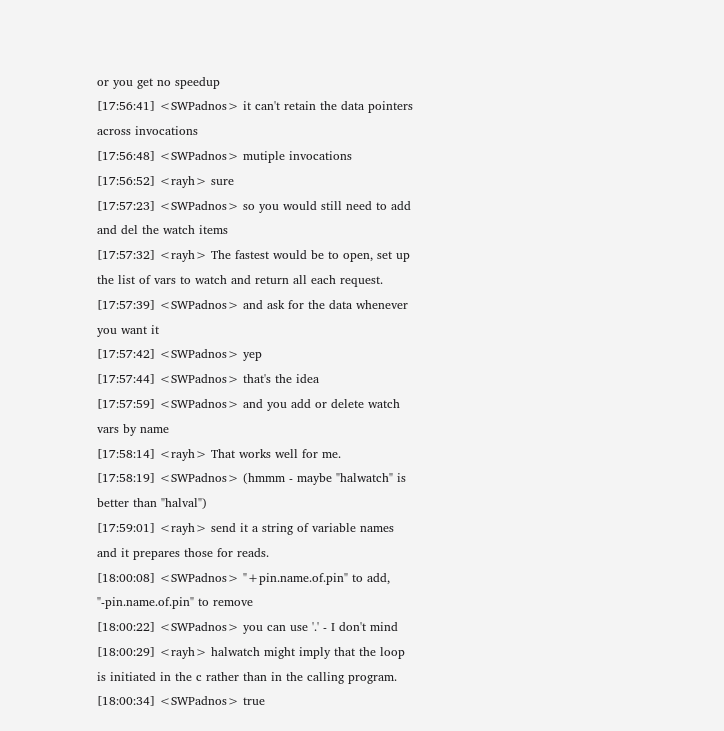or you get no speedup
[17:56:41] <SWPadnos> it can't retain the data pointers across invocations
[17:56:48] <SWPadnos> mutiple invocations
[17:56:52] <rayh> sure
[17:57:23] <SWPadnos> so you would still need to add and del the watch items
[17:57:32] <rayh> The fastest would be to open, set up the list of vars to watch and return all each request.
[17:57:39] <SWPadnos> and ask for the data whenever you want it
[17:57:42] <SWPadnos> yep
[17:57:44] <SWPadnos> that's the idea
[17:57:59] <SWPadnos> and you add or delete watch vars by name
[17:58:14] <rayh> That works well for me.
[17:58:19] <SWPadnos> (hmmm - maybe "halwatch" is better than "halval")
[17:59:01] <rayh> send it a string of variable names and it prepares those for reads.
[18:00:08] <SWPadnos> "+pin.name.of.pin" to add, "-pin.name.of.pin" to remove
[18:00:22] <SWPadnos> you can use '.' - I don't mind
[18:00:29] <rayh> halwatch might imply that the loop is initiated in the c rather than in the calling program.
[18:00:34] <SWPadnos> true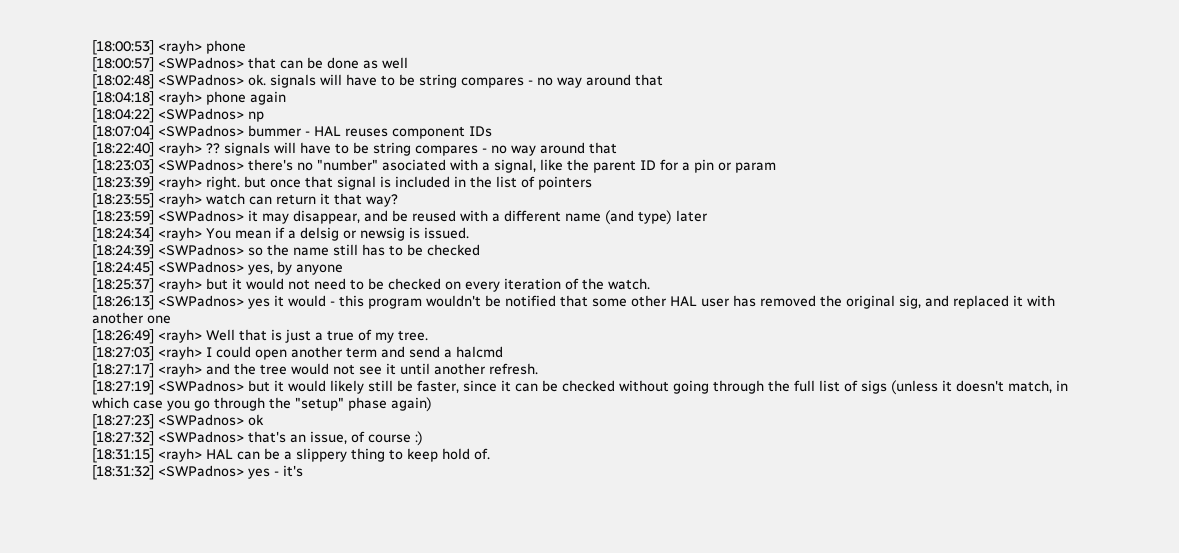[18:00:53] <rayh> phone
[18:00:57] <SWPadnos> that can be done as well
[18:02:48] <SWPadnos> ok. signals will have to be string compares - no way around that
[18:04:18] <rayh> phone again
[18:04:22] <SWPadnos> np
[18:07:04] <SWPadnos> bummer - HAL reuses component IDs
[18:22:40] <rayh> ?? signals will have to be string compares - no way around that
[18:23:03] <SWPadnos> there's no "number" asociated with a signal, like the parent ID for a pin or param
[18:23:39] <rayh> right. but once that signal is included in the list of pointers
[18:23:55] <rayh> watch can return it that way?
[18:23:59] <SWPadnos> it may disappear, and be reused with a different name (and type) later
[18:24:34] <rayh> You mean if a delsig or newsig is issued.
[18:24:39] <SWPadnos> so the name still has to be checked
[18:24:45] <SWPadnos> yes, by anyone
[18:25:37] <rayh> but it would not need to be checked on every iteration of the watch.
[18:26:13] <SWPadnos> yes it would - this program wouldn't be notified that some other HAL user has removed the original sig, and replaced it with another one
[18:26:49] <rayh> Well that is just a true of my tree.
[18:27:03] <rayh> I could open another term and send a halcmd
[18:27:17] <rayh> and the tree would not see it until another refresh.
[18:27:19] <SWPadnos> but it would likely still be faster, since it can be checked without going through the full list of sigs (unless it doesn't match, in which case you go through the "setup" phase again)
[18:27:23] <SWPadnos> ok
[18:27:32] <SWPadnos> that's an issue, of course :)
[18:31:15] <rayh> HAL can be a slippery thing to keep hold of.
[18:31:32] <SWPadnos> yes - it's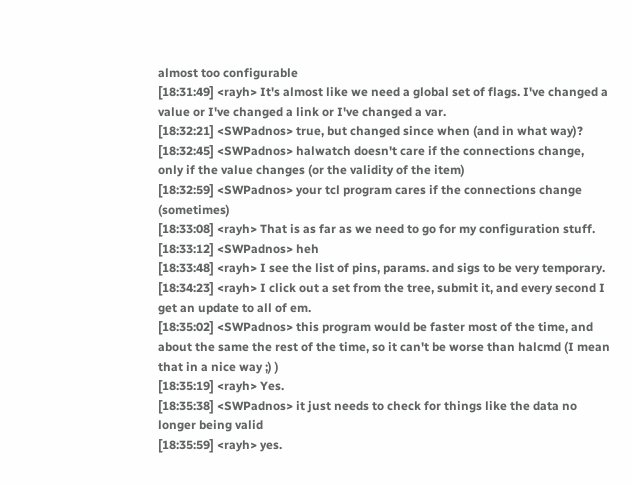almost too configurable
[18:31:49] <rayh> It's almost like we need a global set of flags. I've changed a value or I've changed a link or I've changed a var.
[18:32:21] <SWPadnos> true, but changed since when (and in what way)?
[18:32:45] <SWPadnos> halwatch doesn't care if the connections change, only if the value changes (or the validity of the item)
[18:32:59] <SWPadnos> your tcl program cares if the connections change (sometimes)
[18:33:08] <rayh> That is as far as we need to go for my configuration stuff.
[18:33:12] <SWPadnos> heh
[18:33:48] <rayh> I see the list of pins, params. and sigs to be very temporary.
[18:34:23] <rayh> I click out a set from the tree, submit it, and every second I get an update to all of em.
[18:35:02] <SWPadnos> this program would be faster most of the time, and about the same the rest of the time, so it can't be worse than halcmd (I mean that in a nice way ;) )
[18:35:19] <rayh> Yes.
[18:35:38] <SWPadnos> it just needs to check for things like the data no longer being valid
[18:35:59] <rayh> yes.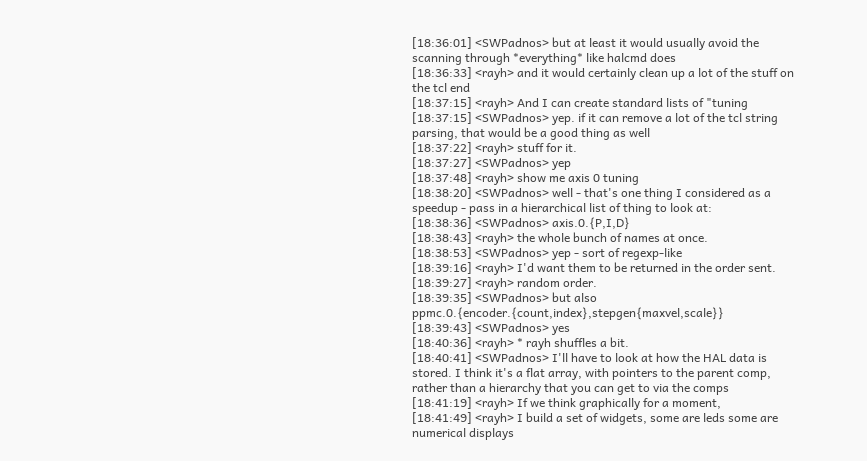[18:36:01] <SWPadnos> but at least it would usually avoid the scanning through *everything* like halcmd does
[18:36:33] <rayh> and it would certainly clean up a lot of the stuff on the tcl end
[18:37:15] <rayh> And I can create standard lists of "tuning
[18:37:15] <SWPadnos> yep. if it can remove a lot of the tcl string parsing, that would be a good thing as well
[18:37:22] <rayh> stuff for it.
[18:37:27] <SWPadnos> yep
[18:37:48] <rayh> show me axis 0 tuning
[18:38:20] <SWPadnos> well - that's one thing I considered as a speedup - pass in a hierarchical list of thing to look at:
[18:38:36] <SWPadnos> axis.0.{P,I,D}
[18:38:43] <rayh> the whole bunch of names at once.
[18:38:53] <SWPadnos> yep - sort of regexp-like
[18:39:16] <rayh> I'd want them to be returned in the order sent.
[18:39:27] <rayh> random order.
[18:39:35] <SWPadnos> but also ppmc.0.{encoder.{count,index},stepgen{maxvel,scale}}
[18:39:43] <SWPadnos> yes
[18:40:36] <rayh> * rayh shuffles a bit.
[18:40:41] <SWPadnos> I'll have to look at how the HAL data is stored. I think it's a flat array, with pointers to the parent comp, rather than a hierarchy that you can get to via the comps
[18:41:19] <rayh> If we think graphically for a moment,
[18:41:49] <rayh> I build a set of widgets, some are leds some are numerical displays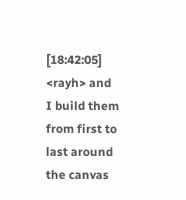[18:42:05] <rayh> and I build them from first to last around the canvas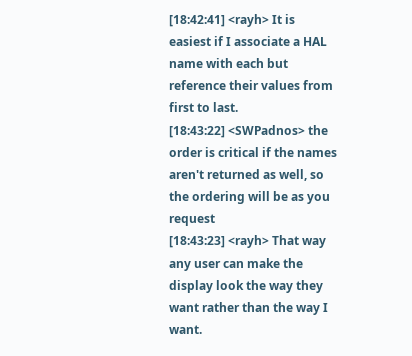[18:42:41] <rayh> It is easiest if I associate a HAL name with each but reference their values from first to last.
[18:43:22] <SWPadnos> the order is critical if the names aren't returned as well, so the ordering will be as you request
[18:43:23] <rayh> That way any user can make the display look the way they want rather than the way I want.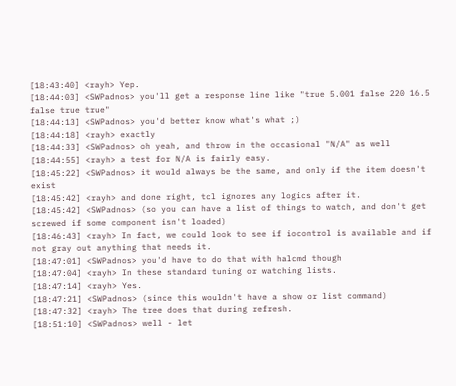[18:43:40] <rayh> Yep.
[18:44:03] <SWPadnos> you'll get a response line like "true 5.001 false 220 16.5 false true true"
[18:44:13] <SWPadnos> you'd better know what's what ;)
[18:44:18] <rayh> exactly
[18:44:33] <SWPadnos> oh yeah, and throw in the occasional "N/A" as well
[18:44:55] <rayh> a test for N/A is fairly easy.
[18:45:22] <SWPadnos> it would always be the same, and only if the item doesn't exist
[18:45:42] <rayh> and done right, tcl ignores any logics after it.
[18:45:42] <SWPadnos> (so you can have a list of things to watch, and don't get screwed if some component isn't loaded)
[18:46:43] <rayh> In fact, we could look to see if iocontrol is available and if not gray out anything that needs it.
[18:47:01] <SWPadnos> you'd have to do that with halcmd though
[18:47:04] <rayh> In these standard tuning or watching lists.
[18:47:14] <rayh> Yes.
[18:47:21] <SWPadnos> (since this wouldn't have a show or list command)
[18:47:32] <rayh> The tree does that during refresh.
[18:51:10] <SWPadnos> well - let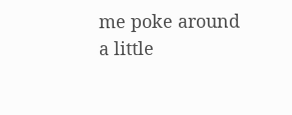me poke around a little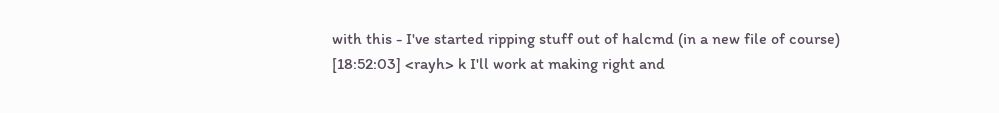with this - I've started ripping stuff out of halcmd (in a new file of course)
[18:52:03] <rayh> k I'll work at making right and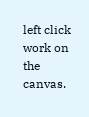left click work on the canvas.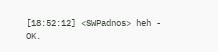[18:52:12] <SWPadnos> heh - OK.